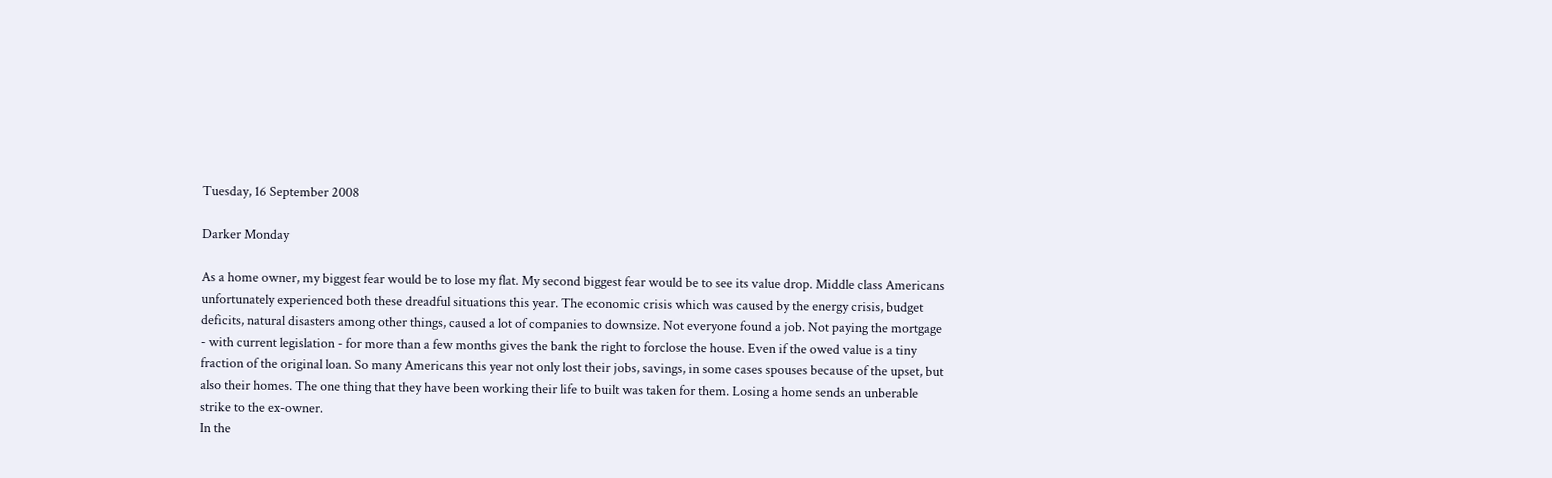Tuesday, 16 September 2008

Darker Monday

As a home owner, my biggest fear would be to lose my flat. My second biggest fear would be to see its value drop. Middle class Americans unfortunately experienced both these dreadful situations this year. The economic crisis which was caused by the energy crisis, budget deficits, natural disasters among other things, caused a lot of companies to downsize. Not everyone found a job. Not paying the mortgage - with current legislation - for more than a few months gives the bank the right to forclose the house. Even if the owed value is a tiny fraction of the original loan. So many Americans this year not only lost their jobs, savings, in some cases spouses because of the upset, but also their homes. The one thing that they have been working their life to built was taken for them. Losing a home sends an unberable strike to the ex-owner.
In the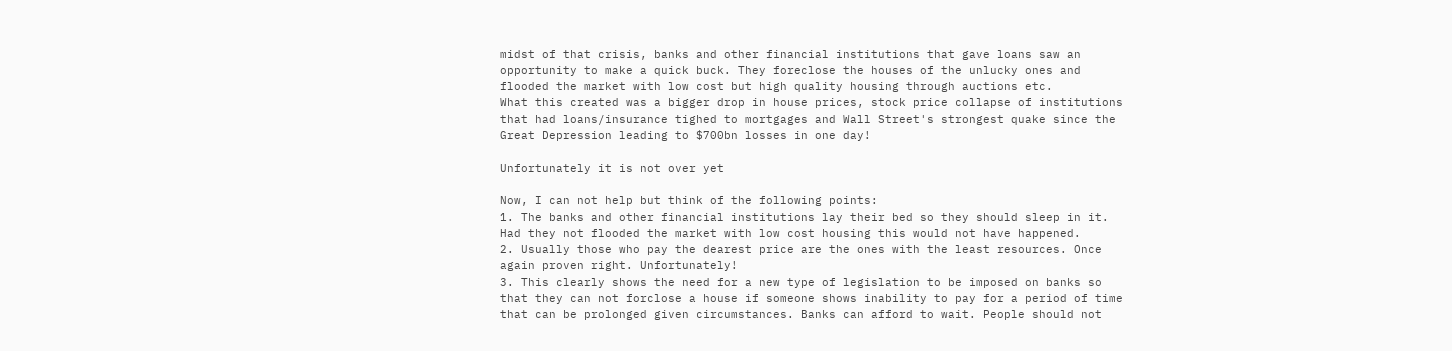midst of that crisis, banks and other financial institutions that gave loans saw an opportunity to make a quick buck. They foreclose the houses of the unlucky ones and flooded the market with low cost but high quality housing through auctions etc.
What this created was a bigger drop in house prices, stock price collapse of institutions that had loans/insurance tighed to mortgages and Wall Street's strongest quake since the Great Depression leading to $700bn losses in one day!

Unfortunately it is not over yet

Now, I can not help but think of the following points:
1. The banks and other financial institutions lay their bed so they should sleep in it. Had they not flooded the market with low cost housing this would not have happened.
2. Usually those who pay the dearest price are the ones with the least resources. Once again proven right. Unfortunately!
3. This clearly shows the need for a new type of legislation to be imposed on banks so that they can not forclose a house if someone shows inability to pay for a period of time that can be prolonged given circumstances. Banks can afford to wait. People should not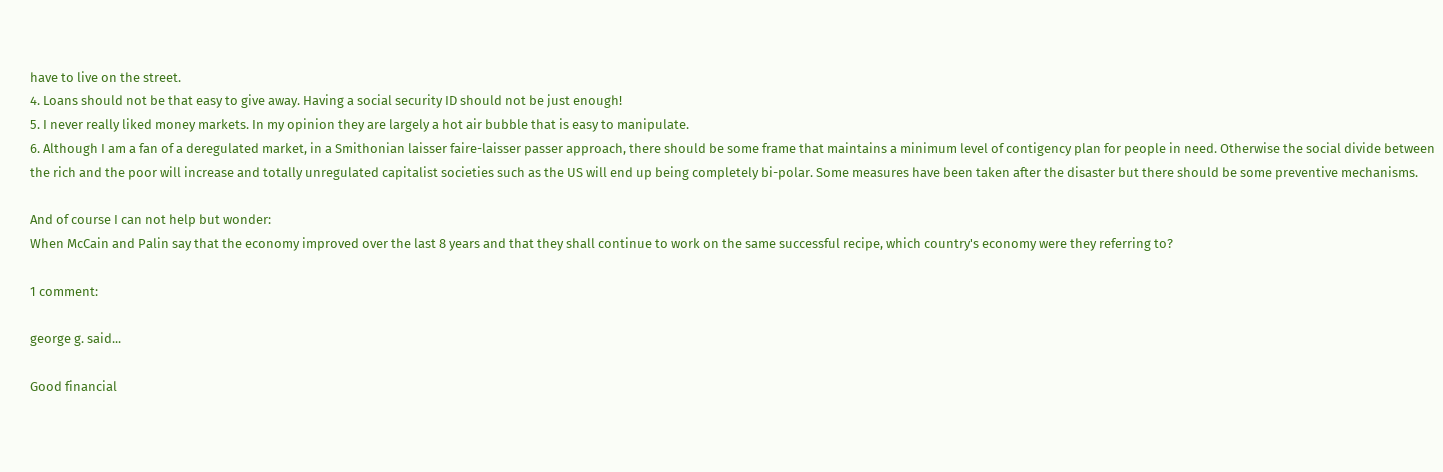have to live on the street.
4. Loans should not be that easy to give away. Having a social security ID should not be just enough!
5. I never really liked money markets. In my opinion they are largely a hot air bubble that is easy to manipulate.
6. Although I am a fan of a deregulated market, in a Smithonian laisser faire-laisser passer approach, there should be some frame that maintains a minimum level of contigency plan for people in need. Otherwise the social divide between the rich and the poor will increase and totally unregulated capitalist societies such as the US will end up being completely bi-polar. Some measures have been taken after the disaster but there should be some preventive mechanisms.

And of course I can not help but wonder:
When McCain and Palin say that the economy improved over the last 8 years and that they shall continue to work on the same successful recipe, which country's economy were they referring to?

1 comment:

george g. said...

Good financial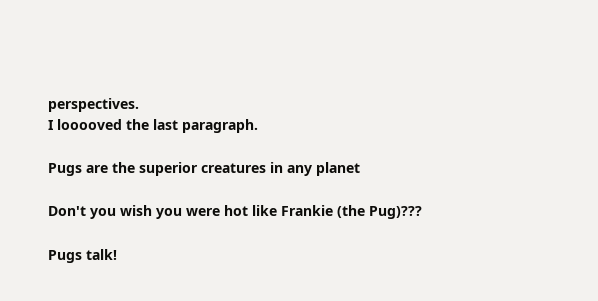perspectives.
I looooved the last paragraph.

Pugs are the superior creatures in any planet

Don't you wish you were hot like Frankie (the Pug)???

Pugs talk!